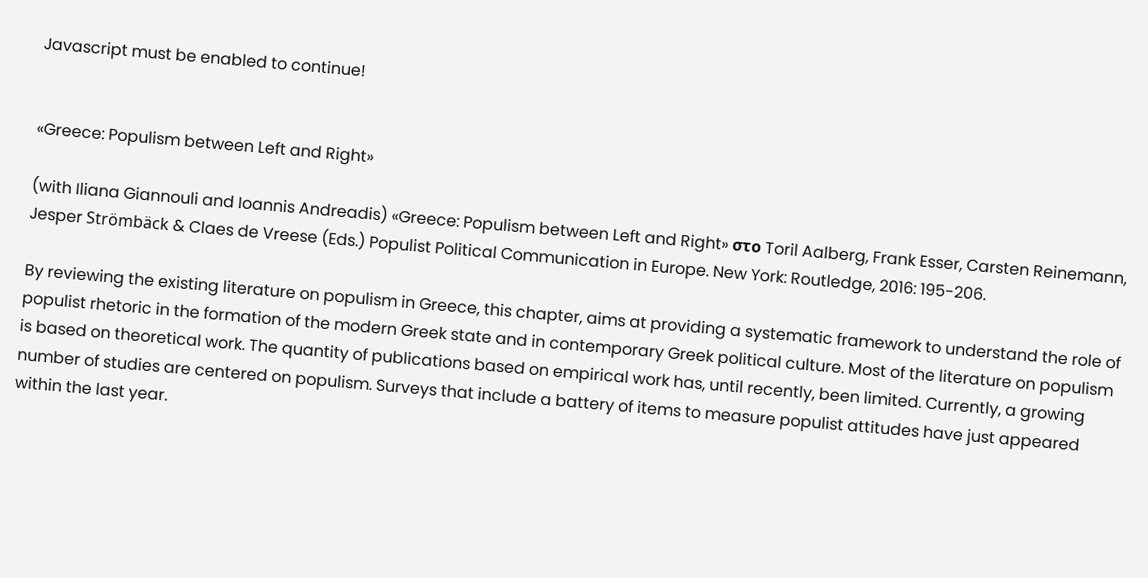Javascript must be enabled to continue!


«Greece: Populism between Left and Right»

(with Iliana Giannouli and Ioannis Andreadis) «Greece: Populism between Left and Right» στο Toril Aalberg, Frank Esser, Carsten Reinemann, Jesper Strömbäck & Claes de Vreese (Eds.) Populist Political Communication in Europe. New York: Routledge, 2016: 195-206.

By reviewing the existing literature on populism in Greece, this chapter, aims at providing a systematic framework to understand the role of populist rhetoric in the formation of the modern Greek state and in contemporary Greek political culture. Most of the literature on populism is based on theoretical work. The quantity of publications based on empirical work has, until recently, been limited. Currently, a growing number of studies are centered on populism. Surveys that include a battery of items to measure populist attitudes have just appeared within the last year.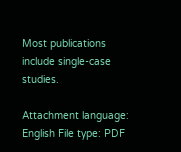Most publications include single-case studies.

Attachment language: English File type: PDF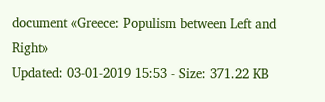document «Greece: Populism between Left and Right»
Updated: 03-01-2019 15:53 - Size: 371.22 KB